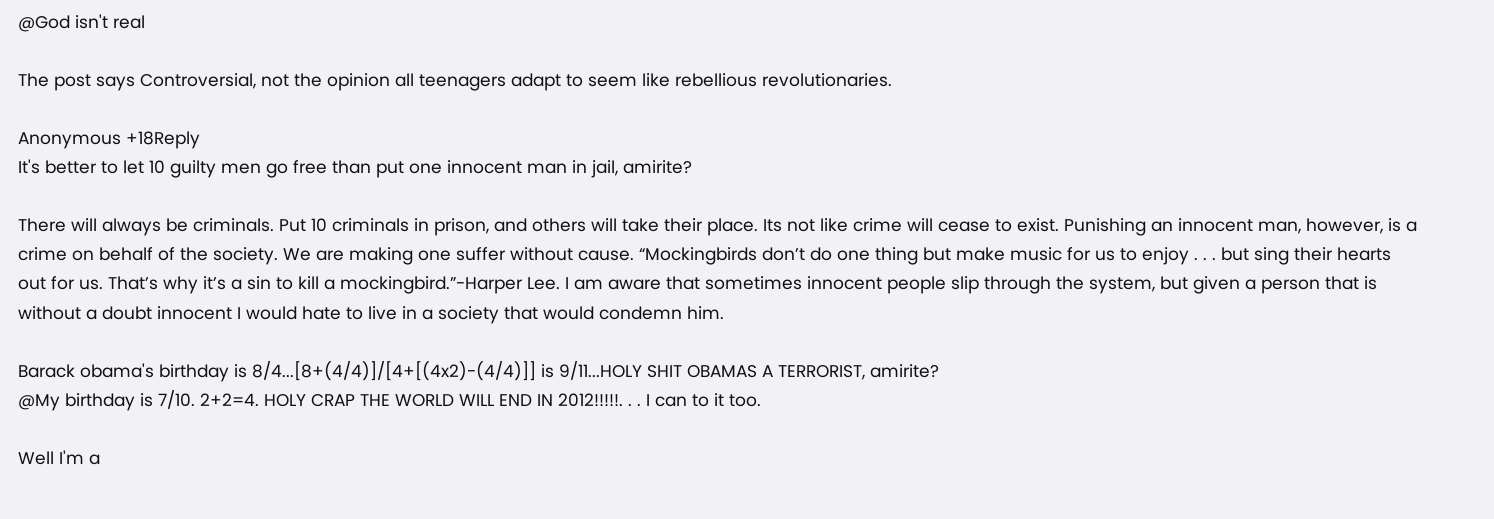@God isn't real

The post says Controversial, not the opinion all teenagers adapt to seem like rebellious revolutionaries.

Anonymous +18Reply
It's better to let 10 guilty men go free than put one innocent man in jail, amirite?

There will always be criminals. Put 10 criminals in prison, and others will take their place. Its not like crime will cease to exist. Punishing an innocent man, however, is a crime on behalf of the society. We are making one suffer without cause. “Mockingbirds don’t do one thing but make music for us to enjoy . . . but sing their hearts out for us. That’s why it’s a sin to kill a mockingbird.”-Harper Lee. I am aware that sometimes innocent people slip through the system, but given a person that is without a doubt innocent I would hate to live in a society that would condemn him.

Barack obama's birthday is 8/4...[8+(4/4)]/[4+[(4x2)-(4/4)]] is 9/11...HOLY SHIT OBAMAS A TERRORIST, amirite?
@My birthday is 7/10. 2+2=4. HOLY CRAP THE WORLD WILL END IN 2012!!!!!. . . I can to it too.

Well I'm a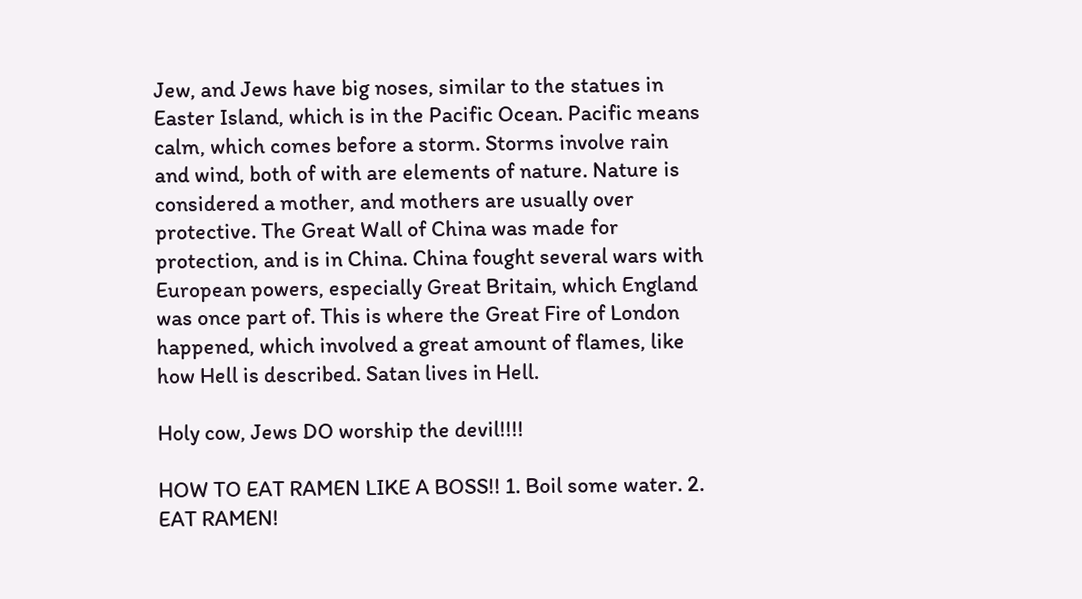Jew, and Jews have big noses, similar to the statues in Easter Island, which is in the Pacific Ocean. Pacific means calm, which comes before a storm. Storms involve rain and wind, both of with are elements of nature. Nature is considered a mother, and mothers are usually over protective. The Great Wall of China was made for protection, and is in China. China fought several wars with European powers, especially Great Britain, which England was once part of. This is where the Great Fire of London happened, which involved a great amount of flames, like how Hell is described. Satan lives in Hell.

Holy cow, Jews DO worship the devil!!!!

HOW TO EAT RAMEN LIKE A BOSS!! 1. Boil some water. 2. EAT RAMEN!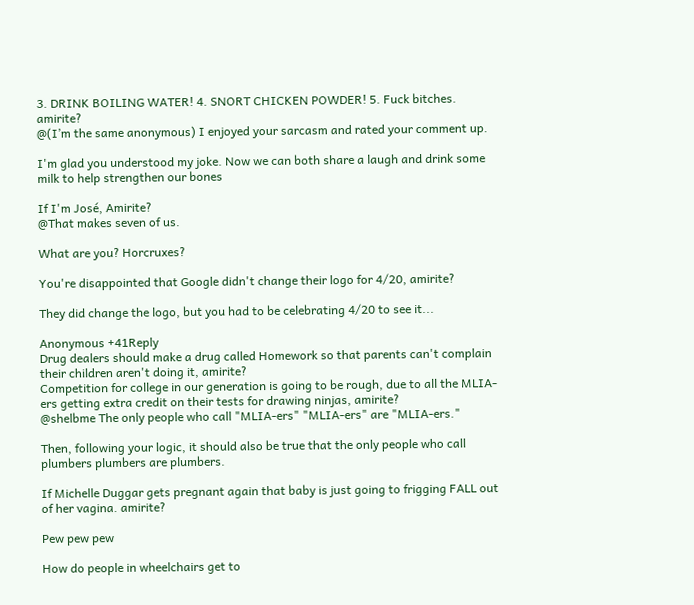3. DRINK BOILING WATER! 4. SNORT CHICKEN POWDER! 5. Fuck bitches. amirite?
@(I’m the same anonymous) I enjoyed your sarcasm and rated your comment up.

I'm glad you understood my joke. Now we can both share a laugh and drink some milk to help strengthen our bones

If I'm José, Amirite?
@That makes seven of us.

What are you? Horcruxes?

You're disappointed that Google didn't change their logo for 4/20, amirite?

They did change the logo, but you had to be celebrating 4/20 to see it...

Anonymous +41Reply
Drug dealers should make a drug called Homework so that parents can't complain their children aren't doing it, amirite?
Competition for college in our generation is going to be rough, due to all the MLIA-ers getting extra credit on their tests for drawing ninjas, amirite?
@shelbme The only people who call "MLIA-ers" "MLIA-ers" are "MLIA-ers."

Then, following your logic, it should also be true that the only people who call plumbers plumbers are plumbers.

If Michelle Duggar gets pregnant again that baby is just going to frigging FALL out of her vagina. amirite?

Pew pew pew

How do people in wheelchairs get to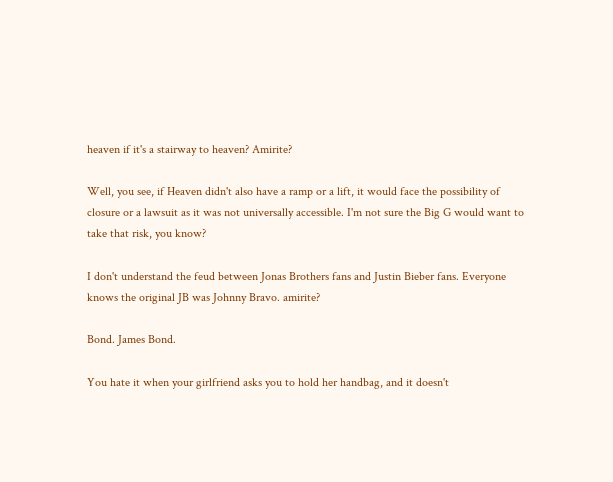heaven if it's a stairway to heaven? Amirite?

Well, you see, if Heaven didn't also have a ramp or a lift, it would face the possibility of closure or a lawsuit as it was not universally accessible. I'm not sure the Big G would want to take that risk, you know?

I don't understand the feud between Jonas Brothers fans and Justin Bieber fans. Everyone knows the original JB was Johnny Bravo. amirite?

Bond. James Bond.

You hate it when your girlfriend asks you to hold her handbag, and it doesn't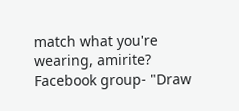match what you're wearing, amirite?
Facebook group- "Draw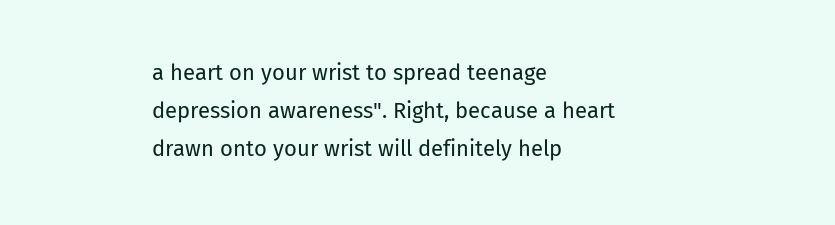a heart on your wrist to spread teenage depression awareness". Right, because a heart drawn onto your wrist will definitely help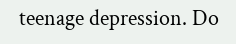teenage depression. Do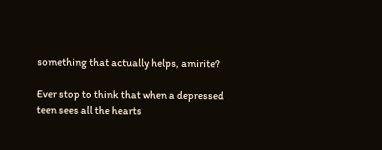something that actually helps, amirite?

Ever stop to think that when a depressed teen sees all the hearts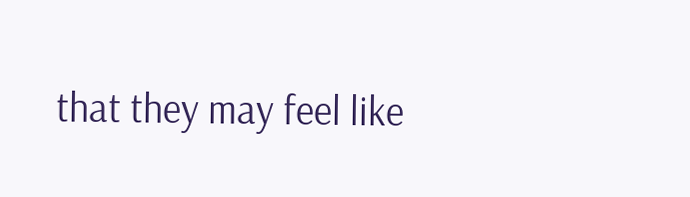that they may feel like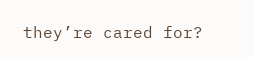they’re cared for?